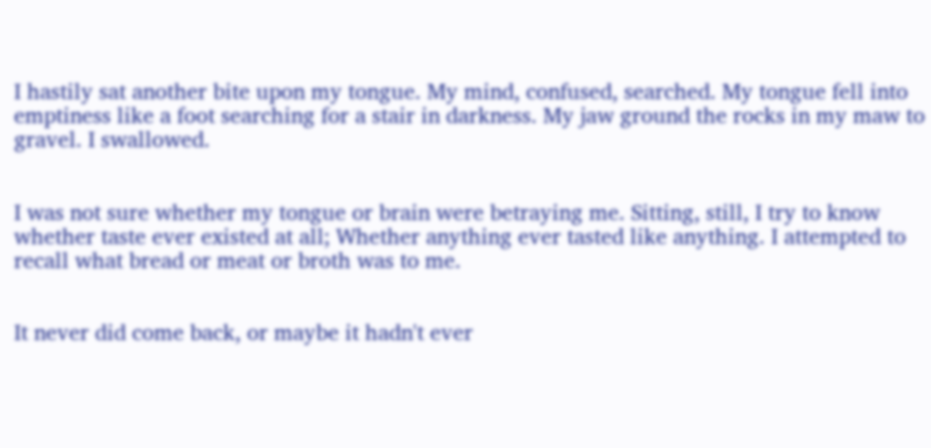I hastily sat another bite upon my tongue. My mind, confused, searched. My tongue fell into emptiness like a foot searching for a stair in darkness. My jaw ground the rocks in my maw to gravel. I swallowed.


I was not sure whether my tongue or brain were betraying me. Sitting, still, I try to know whether taste ever existed at all; Whether anything ever tasted like anything. I attempted to recall what bread or meat or broth was to me.


It never did come back, or maybe it hadn't ever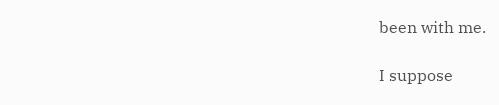been with me.

I suppose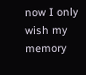now I only wish my memory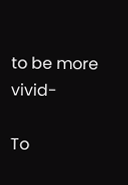to be more vivid-

To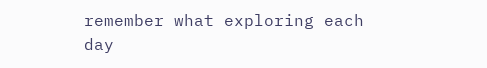remember what exploring each day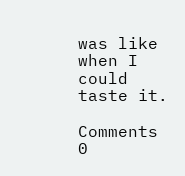was like when I could taste it.

Comments 0